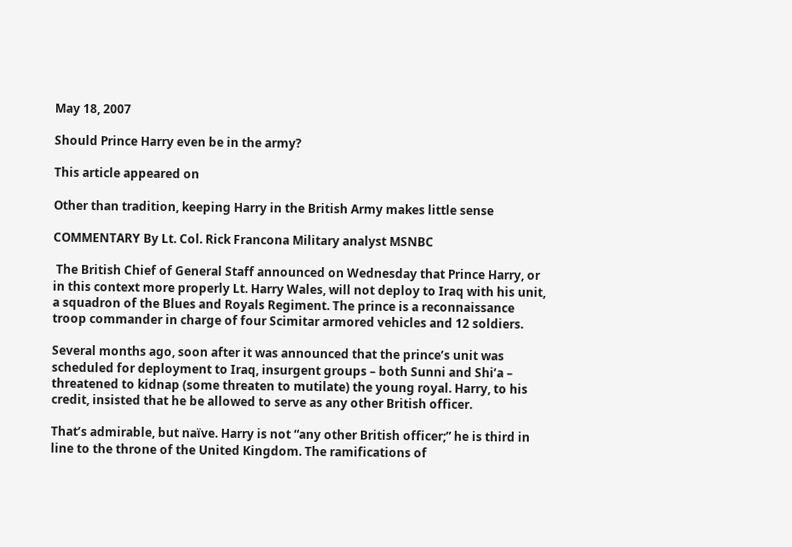May 18, 2007

Should Prince Harry even be in the army?

This article appeared on

Other than tradition, keeping Harry in the British Army makes little sense

COMMENTARY By Lt. Col. Rick Francona Military analyst MSNBC

 The British Chief of General Staff announced on Wednesday that Prince Harry, or in this context more properly Lt. Harry Wales, will not deploy to Iraq with his unit, a squadron of the Blues and Royals Regiment. The prince is a reconnaissance troop commander in charge of four Scimitar armored vehicles and 12 soldiers.

Several months ago, soon after it was announced that the prince’s unit was scheduled for deployment to Iraq, insurgent groups – both Sunni and Shi’a – threatened to kidnap (some threaten to mutilate) the young royal. Harry, to his credit, insisted that he be allowed to serve as any other British officer.

That’s admirable, but naïve. Harry is not “any other British officer;” he is third in line to the throne of the United Kingdom. The ramifications of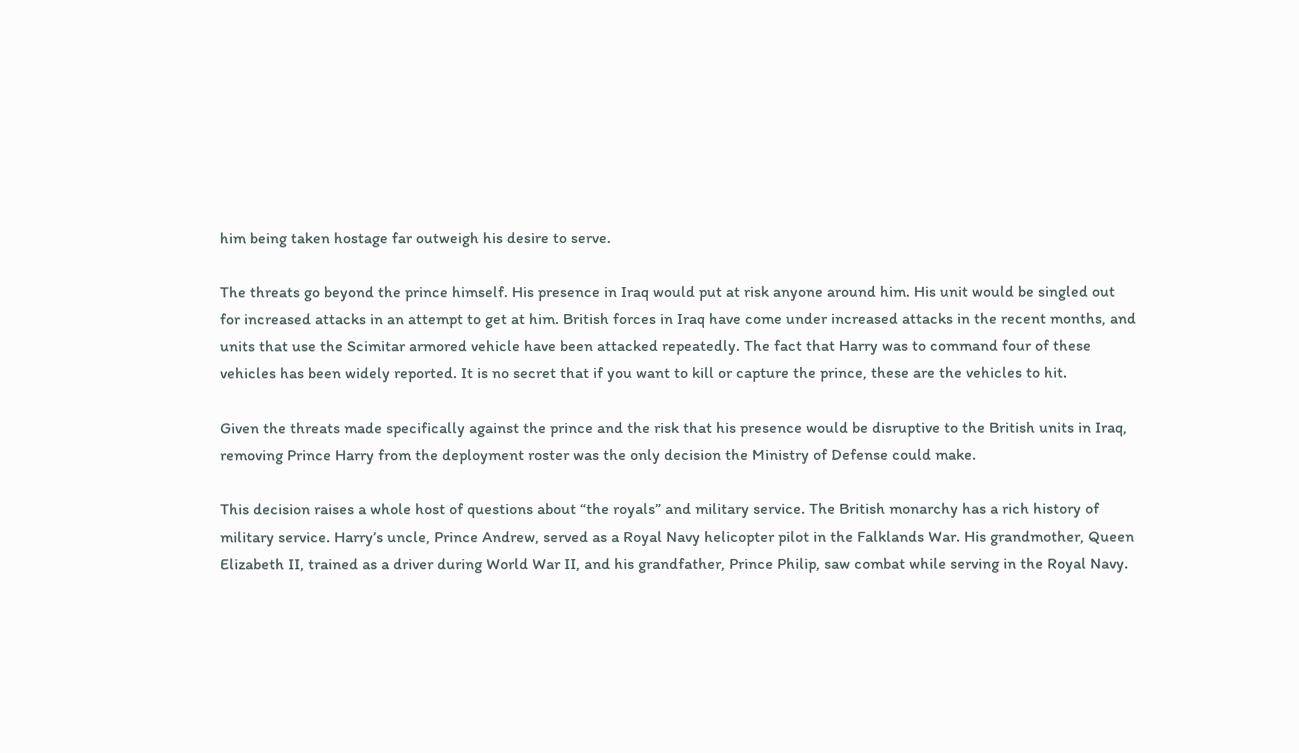him being taken hostage far outweigh his desire to serve.

The threats go beyond the prince himself. His presence in Iraq would put at risk anyone around him. His unit would be singled out for increased attacks in an attempt to get at him. British forces in Iraq have come under increased attacks in the recent months, and units that use the Scimitar armored vehicle have been attacked repeatedly. The fact that Harry was to command four of these vehicles has been widely reported. It is no secret that if you want to kill or capture the prince, these are the vehicles to hit.

Given the threats made specifically against the prince and the risk that his presence would be disruptive to the British units in Iraq, removing Prince Harry from the deployment roster was the only decision the Ministry of Defense could make.

This decision raises a whole host of questions about “the royals” and military service. The British monarchy has a rich history of military service. Harry’s uncle, Prince Andrew, served as a Royal Navy helicopter pilot in the Falklands War. His grandmother, Queen Elizabeth II, trained as a driver during World War II, and his grandfather, Prince Philip, saw combat while serving in the Royal Navy.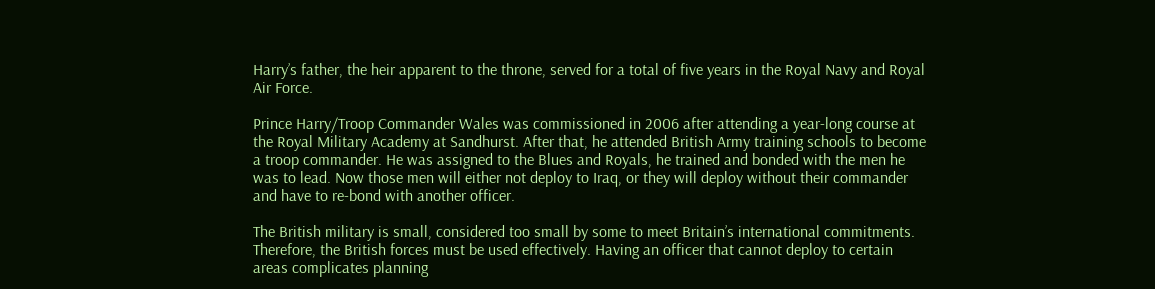Harry’s father, the heir apparent to the throne, served for a total of five years in the Royal Navy and Royal Air Force.

Prince Harry/Troop Commander Wales was commissioned in 2006 after attending a year-long course at the Royal Military Academy at Sandhurst. After that, he attended British Army training schools to become a troop commander. He was assigned to the Blues and Royals, he trained and bonded with the men he was to lead. Now those men will either not deploy to Iraq, or they will deploy without their commander and have to re-bond with another officer.

The British military is small, considered too small by some to meet Britain’s international commitments. Therefore, the British forces must be used effectively. Having an officer that cannot deploy to certain areas complicates planning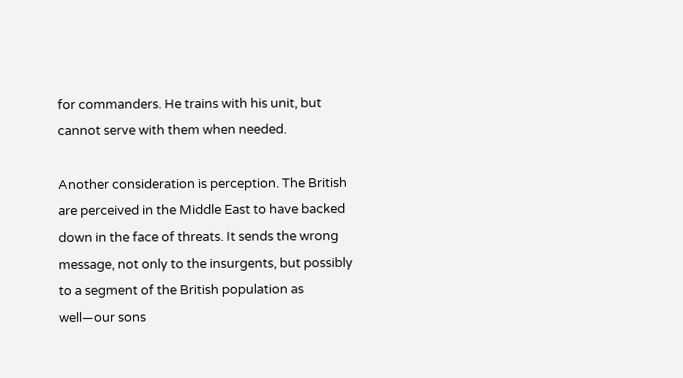for commanders. He trains with his unit, but cannot serve with them when needed.

Another consideration is perception. The British are perceived in the Middle East to have backed down in the face of threats. It sends the wrong message, not only to the insurgents, but possibly to a segment of the British population as well—our sons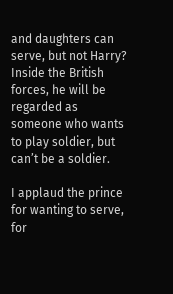and daughters can serve, but not Harry? Inside the British forces, he will be regarded as someone who wants to play soldier, but can’t be a soldier.

I applaud the prince for wanting to serve, for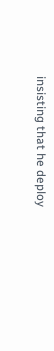insisting that he deploy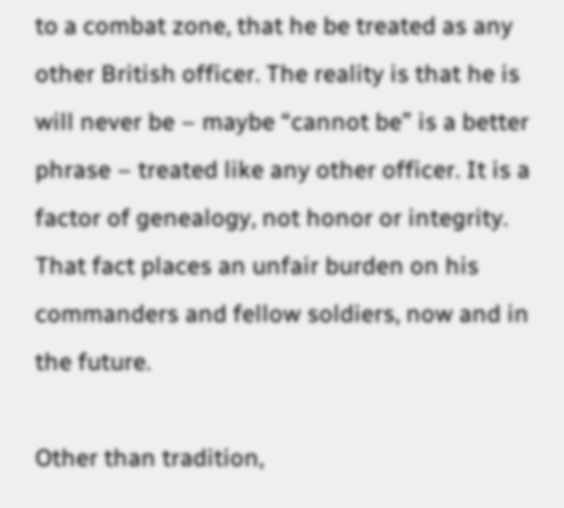to a combat zone, that he be treated as any other British officer. The reality is that he is will never be – maybe “cannot be” is a better phrase – treated like any other officer. It is a factor of genealogy, not honor or integrity. That fact places an unfair burden on his commanders and fellow soldiers, now and in the future.

Other than tradition,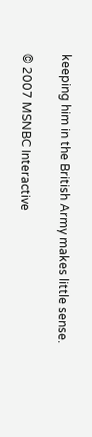keeping him in the British Army makes little sense.

© 2007 MSNBC Interactive